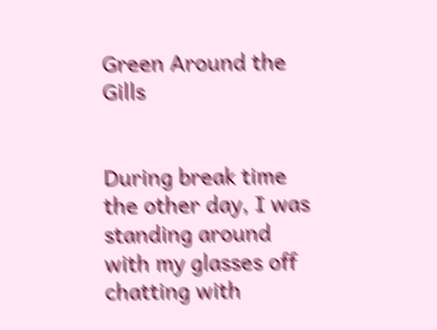Green Around the Gills


During break time the other day, I was standing around with my glasses off chatting with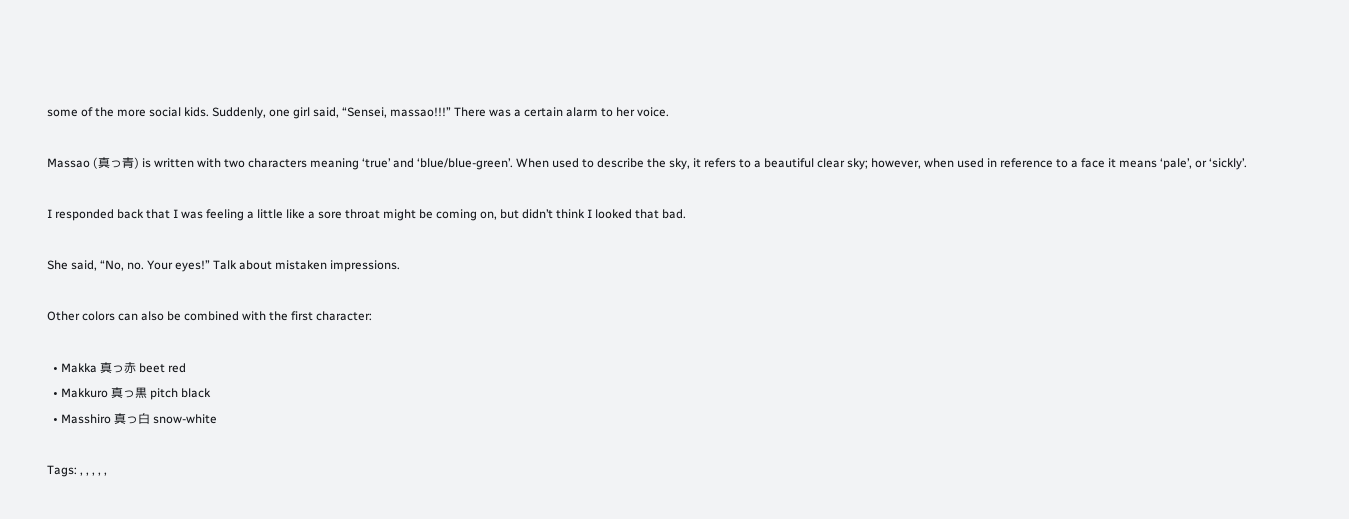some of the more social kids. Suddenly, one girl said, “Sensei, massao!!!” There was a certain alarm to her voice.

Massao (真っ青) is written with two characters meaning ‘true’ and ‘blue/blue-green’. When used to describe the sky, it refers to a beautiful clear sky; however, when used in reference to a face it means ‘pale’, or ‘sickly’.

I responded back that I was feeling a little like a sore throat might be coming on, but didn’t think I looked that bad.

She said, “No, no. Your eyes!” Talk about mistaken impressions.

Other colors can also be combined with the first character:

  • Makka 真っ赤 beet red
  • Makkuro 真っ黒 pitch black
  • Masshiro 真っ白 snow-white

Tags: , , , , ,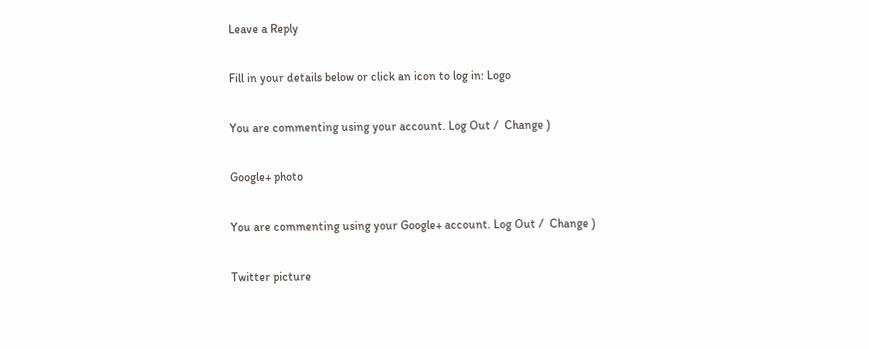Leave a Reply

Fill in your details below or click an icon to log in: Logo

You are commenting using your account. Log Out /  Change )

Google+ photo

You are commenting using your Google+ account. Log Out /  Change )

Twitter picture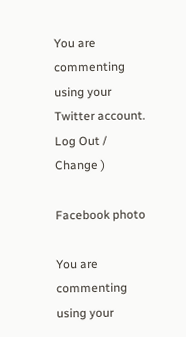You are commenting using your Twitter account. Log Out /  Change )

Facebook photo

You are commenting using your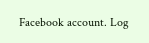Facebook account. Log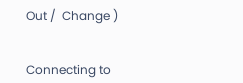Out /  Change )


Connecting to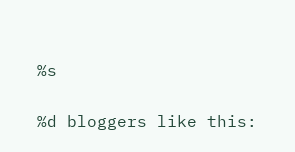%s

%d bloggers like this: